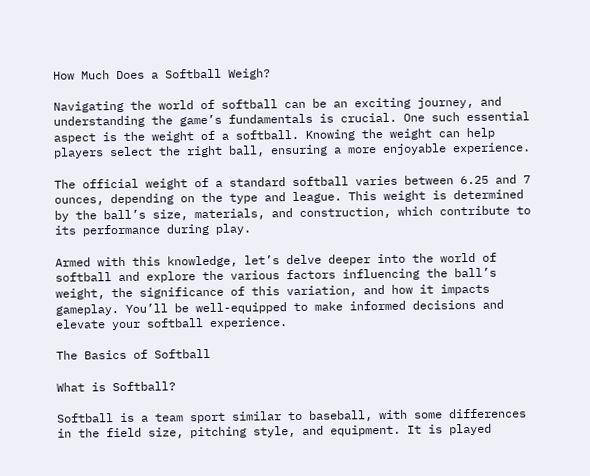How Much Does a Softball Weigh?

Navigating the world of softball can be an exciting journey, and understanding the game’s fundamentals is crucial. One such essential aspect is the weight of a softball. Knowing the weight can help players select the right ball, ensuring a more enjoyable experience.

The official weight of a standard softball varies between 6.25 and 7 ounces, depending on the type and league. This weight is determined by the ball’s size, materials, and construction, which contribute to its performance during play.

Armed with this knowledge, let’s delve deeper into the world of softball and explore the various factors influencing the ball’s weight, the significance of this variation, and how it impacts gameplay. You’ll be well-equipped to make informed decisions and elevate your softball experience.

The Basics of Softball

What is Softball?

Softball is a team sport similar to baseball, with some differences in the field size, pitching style, and equipment. It is played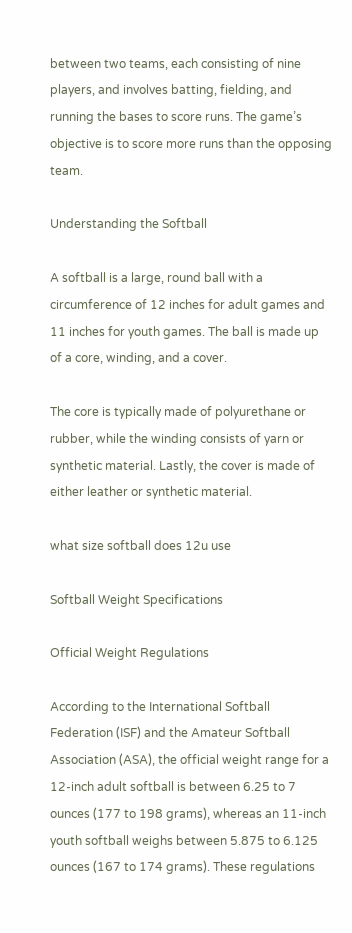between two teams, each consisting of nine players, and involves batting, fielding, and running the bases to score runs. The game’s objective is to score more runs than the opposing team.

Understanding the Softball

A softball is a large, round ball with a circumference of 12 inches for adult games and 11 inches for youth games. The ball is made up of a core, winding, and a cover.

The core is typically made of polyurethane or rubber, while the winding consists of yarn or synthetic material. Lastly, the cover is made of either leather or synthetic material.

what size softball does 12u use

Softball Weight Specifications

Official Weight Regulations

According to the International Softball Federation (ISF) and the Amateur Softball Association (ASA), the official weight range for a 12-inch adult softball is between 6.25 to 7 ounces (177 to 198 grams), whereas an 11-inch youth softball weighs between 5.875 to 6.125 ounces (167 to 174 grams). These regulations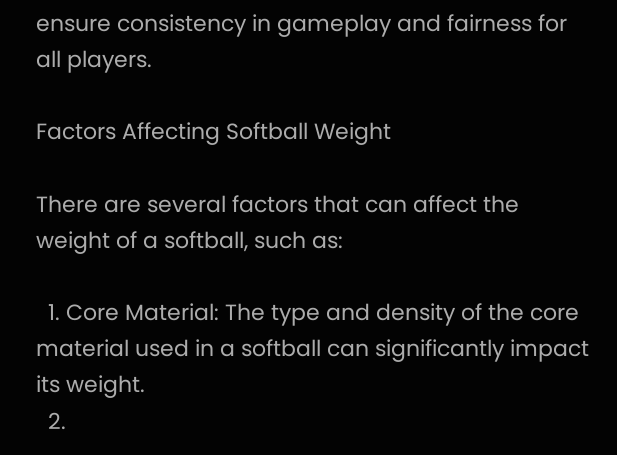ensure consistency in gameplay and fairness for all players.

Factors Affecting Softball Weight

There are several factors that can affect the weight of a softball, such as:

  1. Core Material: The type and density of the core material used in a softball can significantly impact its weight.
  2.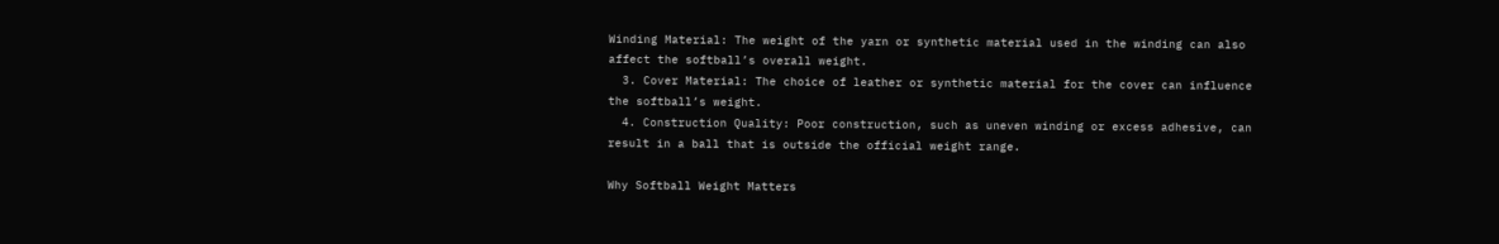Winding Material: The weight of the yarn or synthetic material used in the winding can also affect the softball’s overall weight.
  3. Cover Material: The choice of leather or synthetic material for the cover can influence the softball’s weight.
  4. Construction Quality: Poor construction, such as uneven winding or excess adhesive, can result in a ball that is outside the official weight range.

Why Softball Weight Matters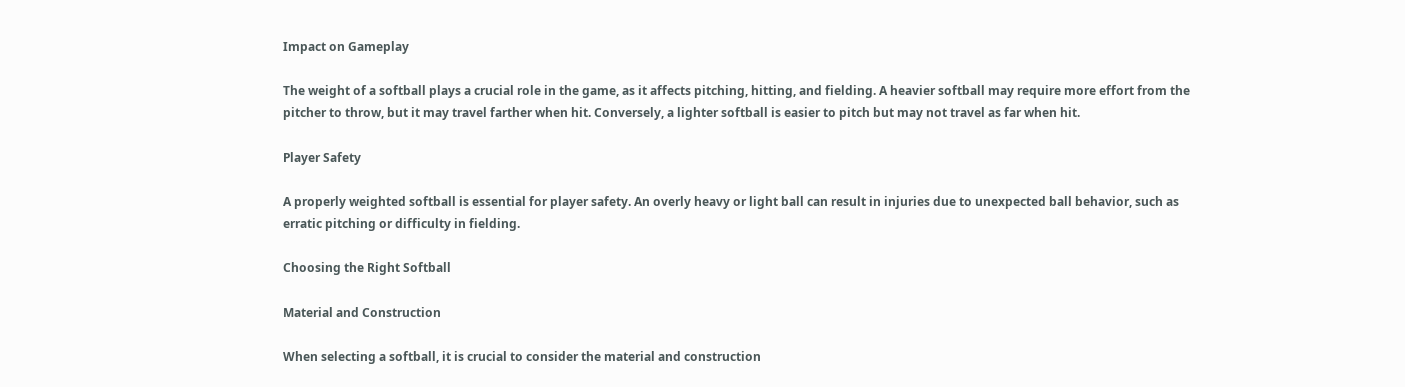Impact on Gameplay

The weight of a softball plays a crucial role in the game, as it affects pitching, hitting, and fielding. A heavier softball may require more effort from the pitcher to throw, but it may travel farther when hit. Conversely, a lighter softball is easier to pitch but may not travel as far when hit.

Player Safety

A properly weighted softball is essential for player safety. An overly heavy or light ball can result in injuries due to unexpected ball behavior, such as erratic pitching or difficulty in fielding.

Choosing the Right Softball

Material and Construction

When selecting a softball, it is crucial to consider the material and construction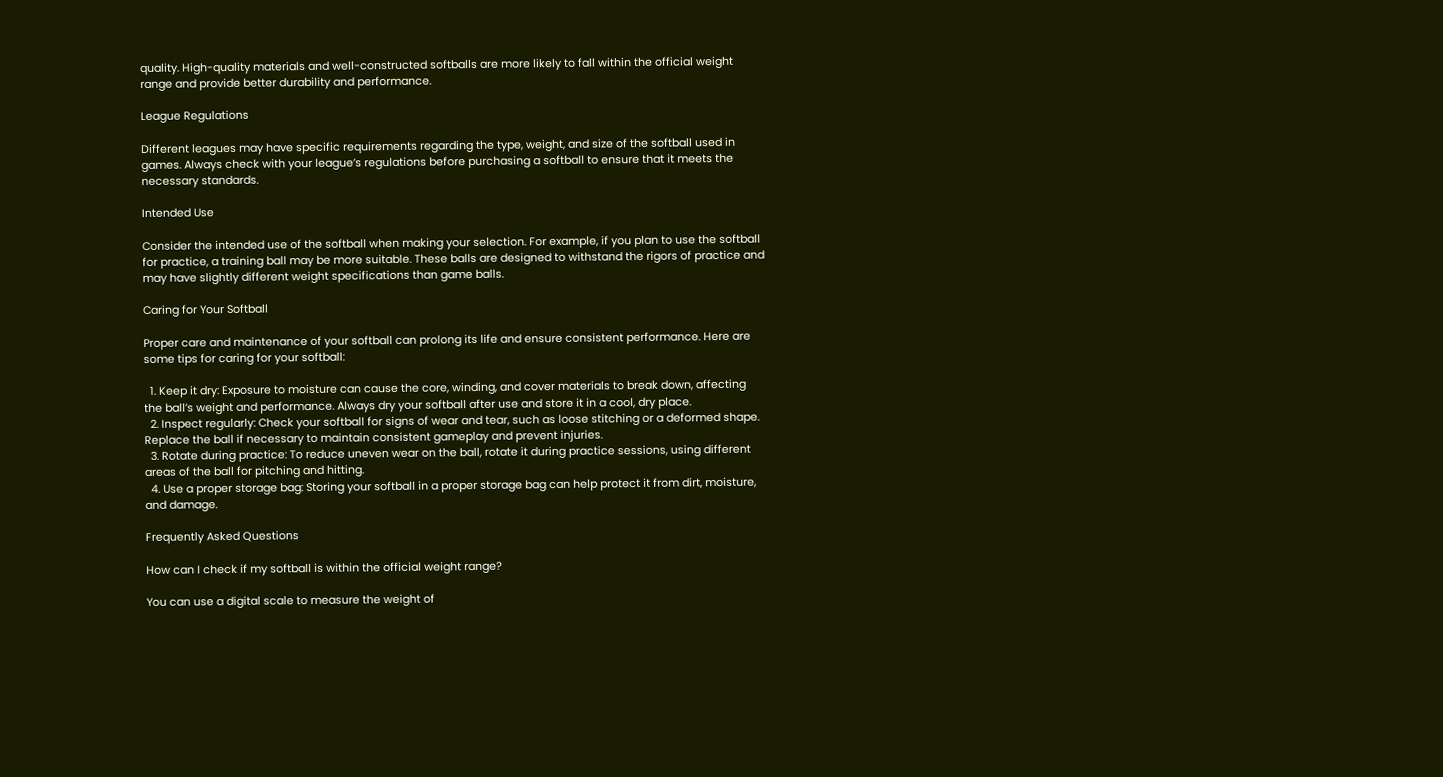quality. High-quality materials and well-constructed softballs are more likely to fall within the official weight range and provide better durability and performance.

League Regulations

Different leagues may have specific requirements regarding the type, weight, and size of the softball used in games. Always check with your league’s regulations before purchasing a softball to ensure that it meets the necessary standards.

Intended Use

Consider the intended use of the softball when making your selection. For example, if you plan to use the softball for practice, a training ball may be more suitable. These balls are designed to withstand the rigors of practice and may have slightly different weight specifications than game balls.

Caring for Your Softball

Proper care and maintenance of your softball can prolong its life and ensure consistent performance. Here are some tips for caring for your softball:

  1. Keep it dry: Exposure to moisture can cause the core, winding, and cover materials to break down, affecting the ball’s weight and performance. Always dry your softball after use and store it in a cool, dry place.
  2. Inspect regularly: Check your softball for signs of wear and tear, such as loose stitching or a deformed shape. Replace the ball if necessary to maintain consistent gameplay and prevent injuries.
  3. Rotate during practice: To reduce uneven wear on the ball, rotate it during practice sessions, using different areas of the ball for pitching and hitting.
  4. Use a proper storage bag: Storing your softball in a proper storage bag can help protect it from dirt, moisture, and damage.

Frequently Asked Questions

How can I check if my softball is within the official weight range?

You can use a digital scale to measure the weight of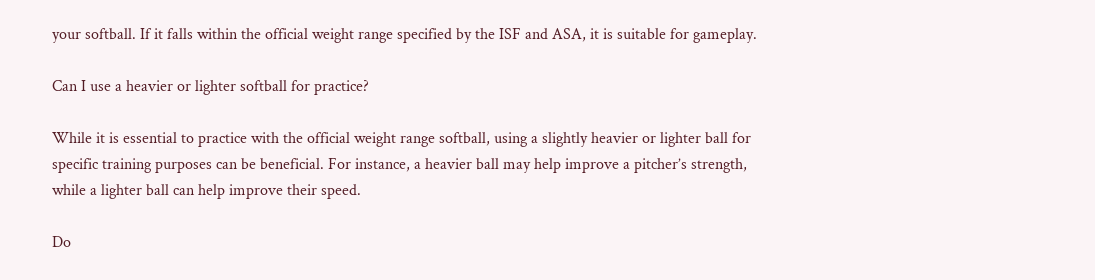your softball. If it falls within the official weight range specified by the ISF and ASA, it is suitable for gameplay.

Can I use a heavier or lighter softball for practice?

While it is essential to practice with the official weight range softball, using a slightly heavier or lighter ball for specific training purposes can be beneficial. For instance, a heavier ball may help improve a pitcher’s strength, while a lighter ball can help improve their speed.

Do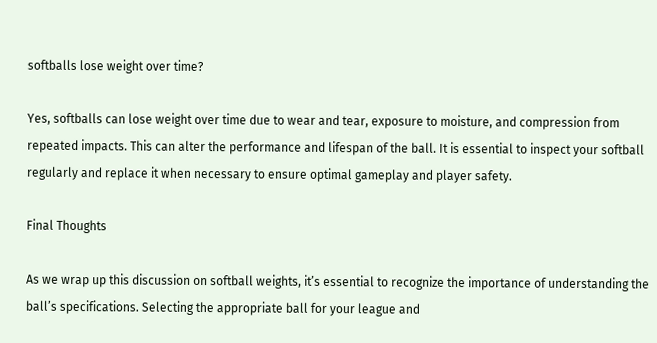softballs lose weight over time?

Yes, softballs can lose weight over time due to wear and tear, exposure to moisture, and compression from repeated impacts. This can alter the performance and lifespan of the ball. It is essential to inspect your softball regularly and replace it when necessary to ensure optimal gameplay and player safety.

Final Thoughts

As we wrap up this discussion on softball weights, it’s essential to recognize the importance of understanding the ball’s specifications. Selecting the appropriate ball for your league and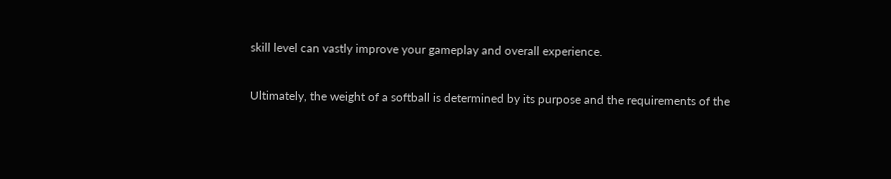skill level can vastly improve your gameplay and overall experience.

Ultimately, the weight of a softball is determined by its purpose and the requirements of the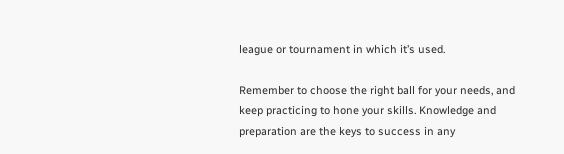league or tournament in which it’s used.

Remember to choose the right ball for your needs, and keep practicing to hone your skills. Knowledge and preparation are the keys to success in any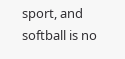sport, and softball is no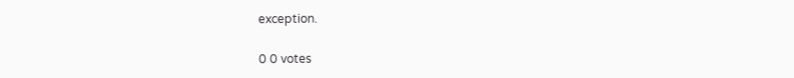exception.

0 0 votes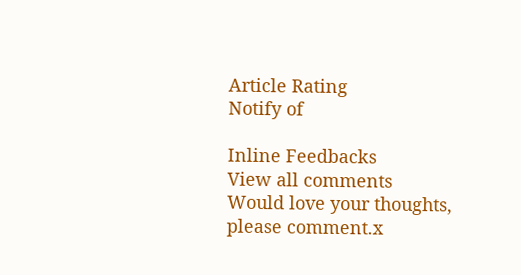Article Rating
Notify of

Inline Feedbacks
View all comments
Would love your thoughts, please comment.x